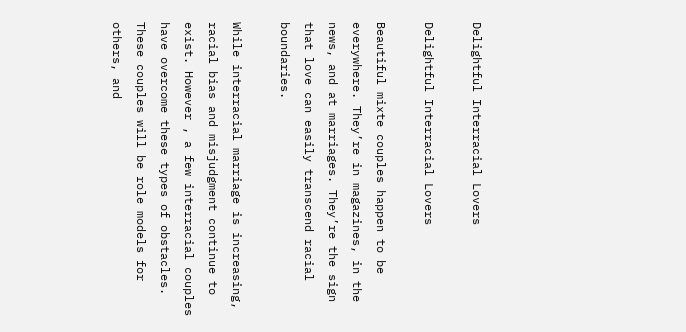Delightful Interracial Lovers

Delightful Interracial Lovers

Beautiful mixte couples happen to be everywhere. They’re in magazines, in the news, and at marriages. They’re the sign that love can easily transcend racial boundaries.

While interracial marriage is increasing, racial bias and misjudgment continue to exist. However , a few interracial couples have overcome these types of obstacles. These couples will be role models for others, and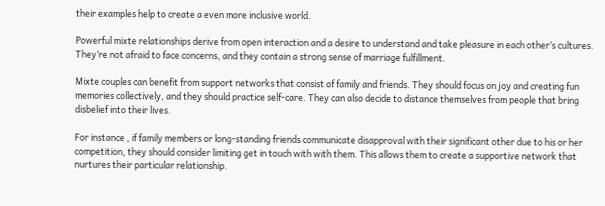their examples help to create a even more inclusive world.

Powerful mixte relationships derive from open interaction and a desire to understand and take pleasure in each other’s cultures. They’re not afraid to face concerns, and they contain a strong sense of marriage fulfillment.

Mixte couples can benefit from support networks that consist of family and friends. They should focus on joy and creating fun memories collectively, and they should practice self-care. They can also decide to distance themselves from people that bring disbelief into their lives.

For instance , if family members or long-standing friends communicate disapproval with their significant other due to his or her competition, they should consider limiting get in touch with with them. This allows them to create a supportive network that nurtures their particular relationship.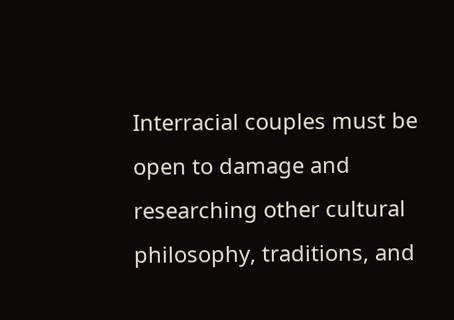Interracial couples must be open to damage and researching other cultural philosophy, traditions, and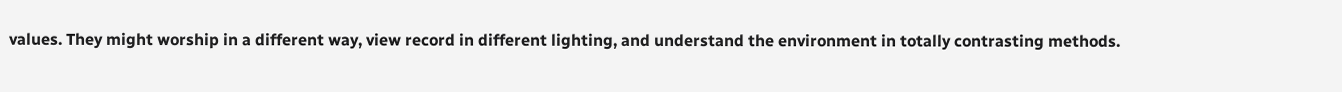values. They might worship in a different way, view record in different lighting, and understand the environment in totally contrasting methods.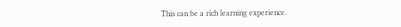This can be a rich learning experience.